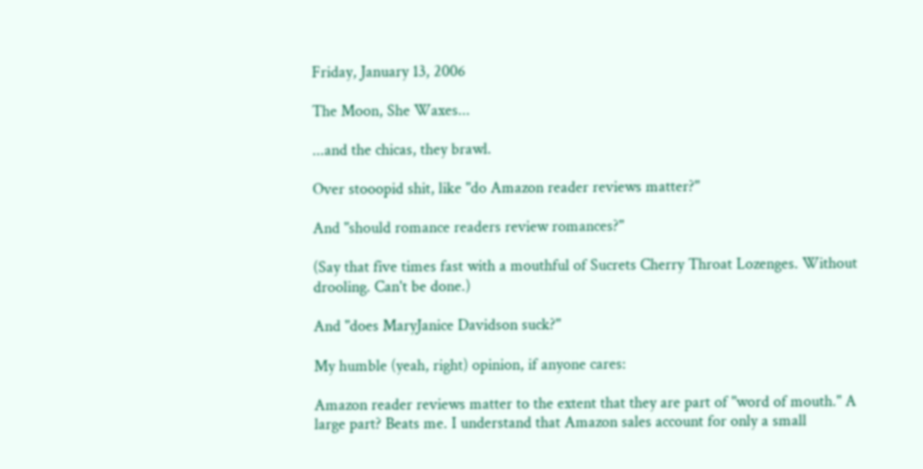Friday, January 13, 2006

The Moon, She Waxes...

...and the chicas, they brawl.

Over stooopid shit, like "do Amazon reader reviews matter?"

And "should romance readers review romances?"

(Say that five times fast with a mouthful of Sucrets Cherry Throat Lozenges. Without drooling. Can't be done.)

And "does MaryJanice Davidson suck?"

My humble (yeah, right) opinion, if anyone cares:

Amazon reader reviews matter to the extent that they are part of "word of mouth." A large part? Beats me. I understand that Amazon sales account for only a small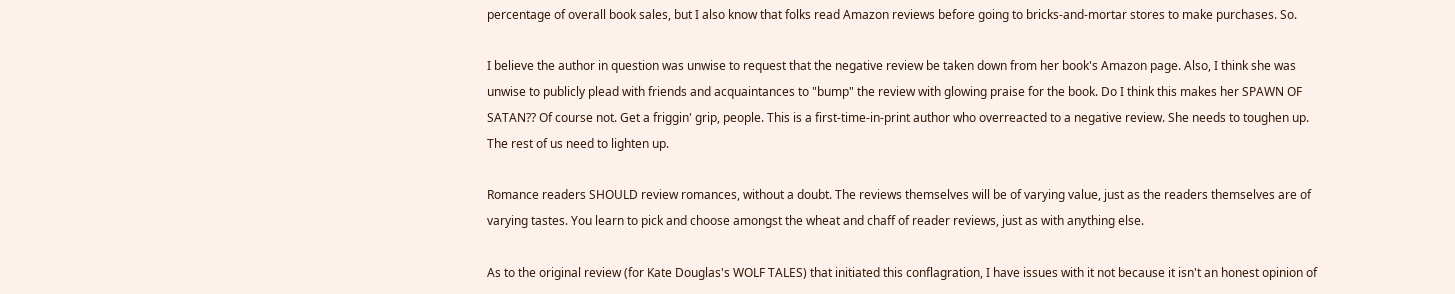percentage of overall book sales, but I also know that folks read Amazon reviews before going to bricks-and-mortar stores to make purchases. So.

I believe the author in question was unwise to request that the negative review be taken down from her book's Amazon page. Also, I think she was unwise to publicly plead with friends and acquaintances to "bump" the review with glowing praise for the book. Do I think this makes her SPAWN OF SATAN?? Of course not. Get a friggin' grip, people. This is a first-time-in-print author who overreacted to a negative review. She needs to toughen up. The rest of us need to lighten up.

Romance readers SHOULD review romances, without a doubt. The reviews themselves will be of varying value, just as the readers themselves are of varying tastes. You learn to pick and choose amongst the wheat and chaff of reader reviews, just as with anything else.

As to the original review (for Kate Douglas's WOLF TALES) that initiated this conflagration, I have issues with it not because it isn't an honest opinion of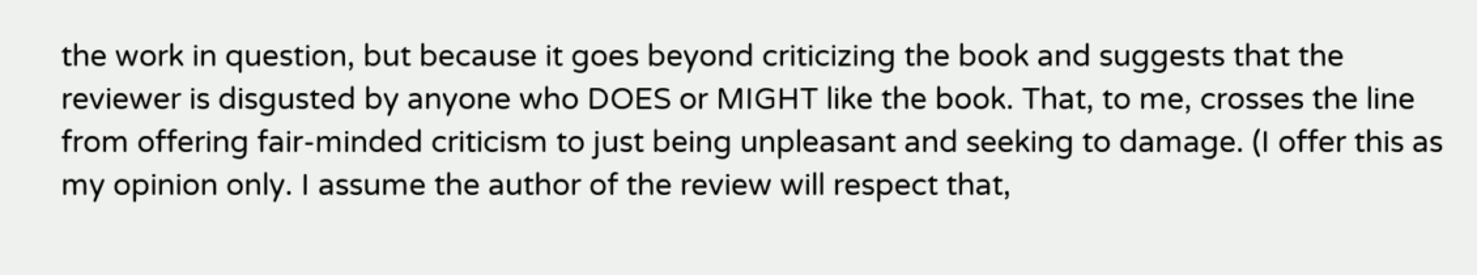the work in question, but because it goes beyond criticizing the book and suggests that the reviewer is disgusted by anyone who DOES or MIGHT like the book. That, to me, crosses the line from offering fair-minded criticism to just being unpleasant and seeking to damage. (I offer this as my opinion only. I assume the author of the review will respect that,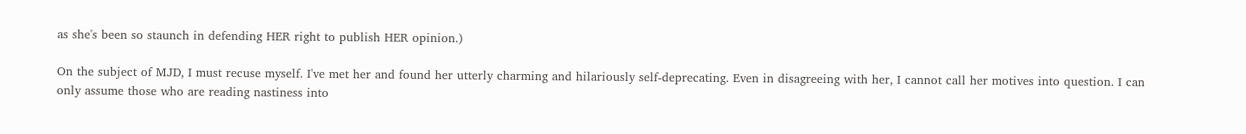as she's been so staunch in defending HER right to publish HER opinion.)

On the subject of MJD, I must recuse myself. I've met her and found her utterly charming and hilariously self-deprecating. Even in disagreeing with her, I cannot call her motives into question. I can only assume those who are reading nastiness into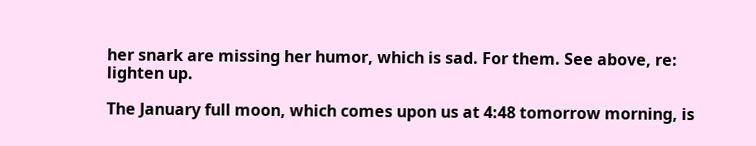her snark are missing her humor, which is sad. For them. See above, re: lighten up.

The January full moon, which comes upon us at 4:48 tomorrow morning, is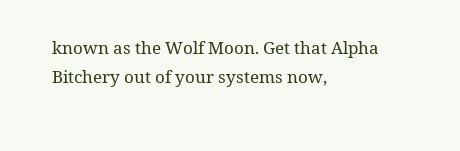known as the Wolf Moon. Get that Alpha Bitchery out of your systems now,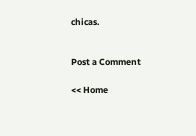chicas.


Post a Comment

<< Home